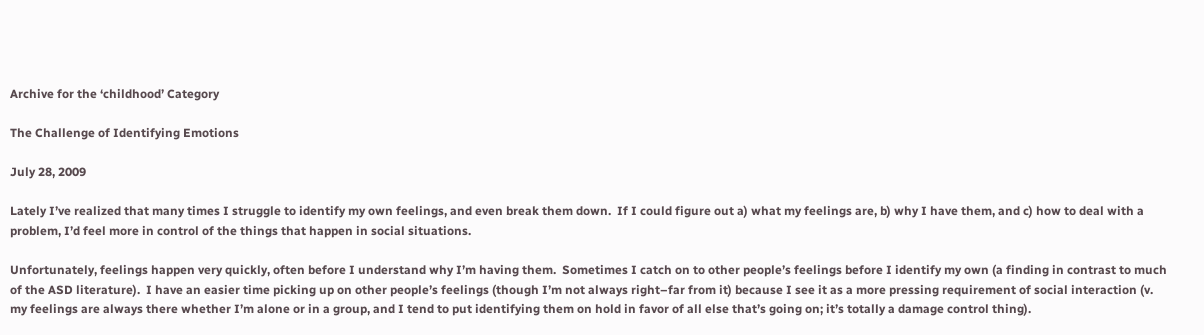Archive for the ‘childhood’ Category

The Challenge of Identifying Emotions

July 28, 2009

Lately I’ve realized that many times I struggle to identify my own feelings, and even break them down.  If I could figure out a) what my feelings are, b) why I have them, and c) how to deal with a problem, I’d feel more in control of the things that happen in social situations.

Unfortunately, feelings happen very quickly, often before I understand why I’m having them.  Sometimes I catch on to other people’s feelings before I identify my own (a finding in contrast to much of the ASD literature).  I have an easier time picking up on other people’s feelings (though I’m not always right–far from it) because I see it as a more pressing requirement of social interaction (v. my feelings are always there whether I’m alone or in a group, and I tend to put identifying them on hold in favor of all else that’s going on; it’s totally a damage control thing).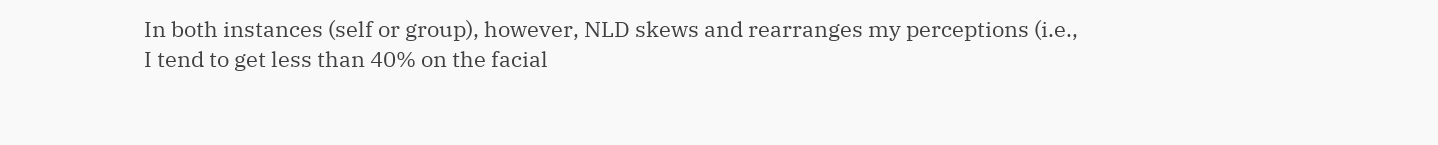In both instances (self or group), however, NLD skews and rearranges my perceptions (i.e., I tend to get less than 40% on the facial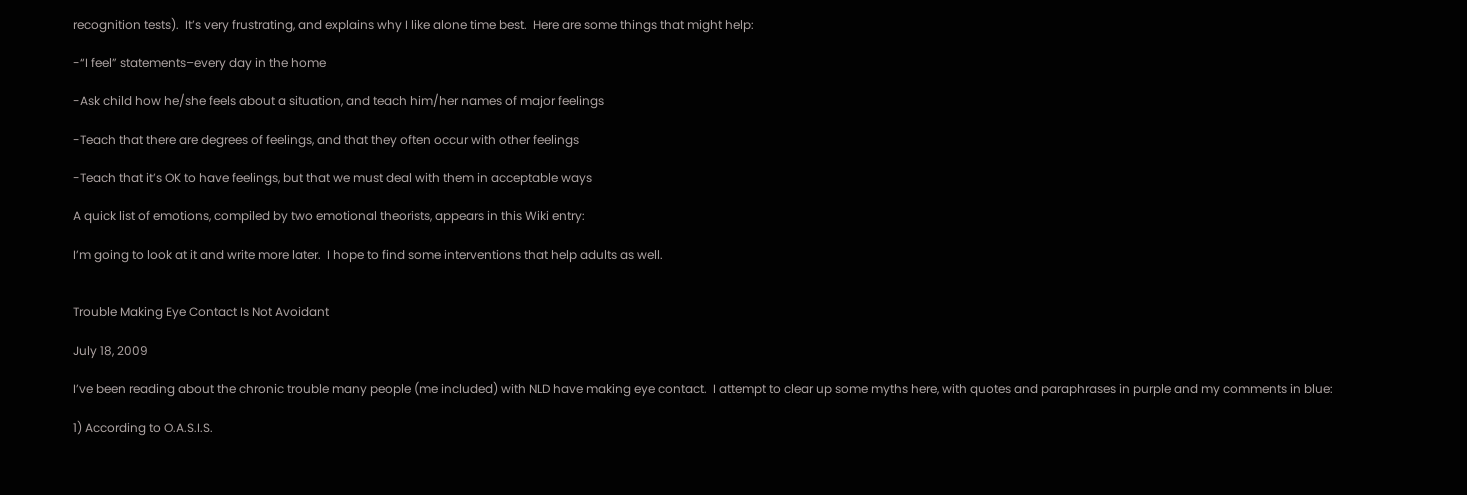recognition tests).  It’s very frustrating, and explains why I like alone time best.  Here are some things that might help:

-“I feel” statements–every day in the home

-Ask child how he/she feels about a situation, and teach him/her names of major feelings

-Teach that there are degrees of feelings, and that they often occur with other feelings

-Teach that it’s OK to have feelings, but that we must deal with them in acceptable ways

A quick list of emotions, compiled by two emotional theorists, appears in this Wiki entry:

I’m going to look at it and write more later.  I hope to find some interventions that help adults as well.


Trouble Making Eye Contact Is Not Avoidant

July 18, 2009

I’ve been reading about the chronic trouble many people (me included) with NLD have making eye contact.  I attempt to clear up some myths here, with quotes and paraphrases in purple and my comments in blue:

1) According to O.A.S.I.S.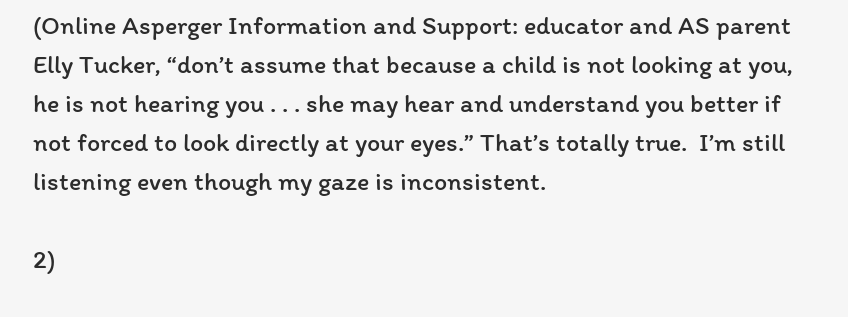(Online Asperger Information and Support: educator and AS parent Elly Tucker, “don’t assume that because a child is not looking at you, he is not hearing you . . . she may hear and understand you better if not forced to look directly at your eyes.” That’s totally true.  I’m still listening even though my gaze is inconsistent.

2)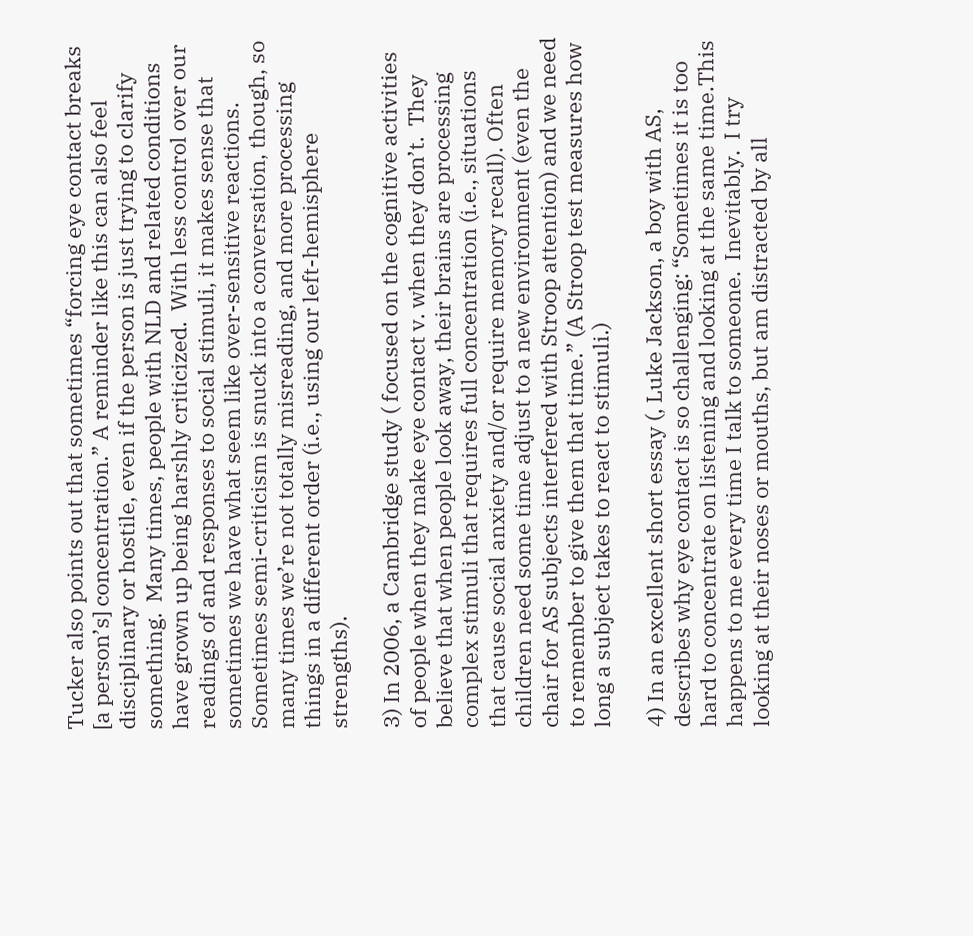Tucker also points out that sometimes “forcing eye contact breaks [a person’s] concentration.” A reminder like this can also feel disciplinary or hostile, even if the person is just trying to clarify something.  Many times, people with NLD and related conditions have grown up being harshly criticized.  With less control over our readings of and responses to social stimuli, it makes sense that sometimes we have what seem like over-sensitive reactions.  Sometimes semi-criticism is snuck into a conversation, though, so many times we’re not totally misreading, and more processing things in a different order (i.e., using our left-hemisphere strengths).

3) In 2006, a Cambridge study ( focused on the cognitive activities of people when they make eye contact v. when they don’t.  They believe that when people look away, their brains are processing complex stimuli that requires full concentration (i.e., situations that cause social anxiety and/or require memory recall). Often children need some time adjust to a new environment (even the chair for AS subjects interfered with Stroop attention) and we need to remember to give them that time.” (A Stroop test measures how long a subject takes to react to stimuli.)

4) In an excellent short essay (, Luke Jackson, a boy with AS, describes why eye contact is so challenging: “Sometimes it is too hard to concentrate on listening and looking at the same time.This happens to me every time I talk to someone.  Inevitably.  I try looking at their noses or mouths, but am distracted by all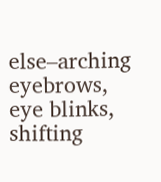else–arching eyebrows, eye blinks, shifting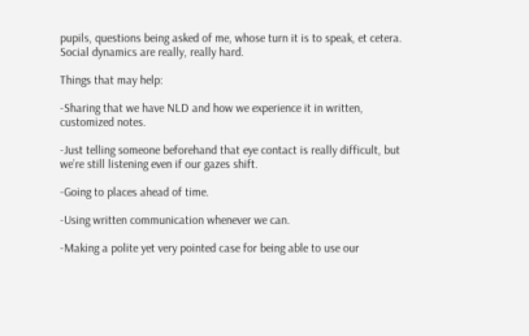pupils, questions being asked of me, whose turn it is to speak, et cetera.  Social dynamics are really, really hard.

Things that may help:

-Sharing that we have NLD and how we experience it in written, customized notes.

-Just telling someone beforehand that eye contact is really difficult, but we’re still listening even if our gazes shift.

-Going to places ahead of time.

-Using written communication whenever we can.

-Making a polite yet very pointed case for being able to use our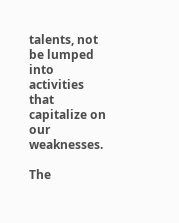talents, not be lumped into activities that capitalize on our weaknesses.

The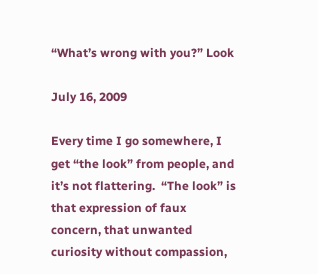“What’s wrong with you?” Look

July 16, 2009

Every time I go somewhere, I get “the look” from people, and it’s not flattering.  “The look” is that expression of faux concern, that unwanted curiosity without compassion,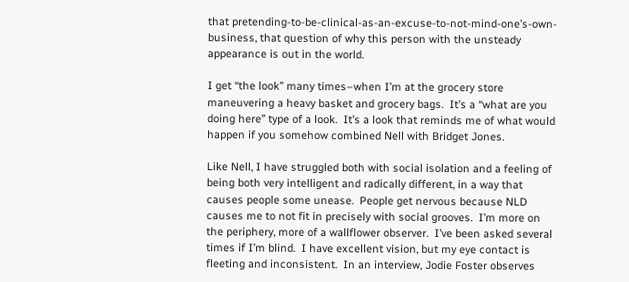that pretending-to-be-clinical-as-an-excuse-to-not-mind-one’s-own-business, that question of why this person with the unsteady appearance is out in the world.

I get “the look” many times–when I’m at the grocery store maneuvering a heavy basket and grocery bags.  It’s a “what are you doing here” type of a look.  It’s a look that reminds me of what would happen if you somehow combined Nell with Bridget Jones.

Like Nell, I have struggled both with social isolation and a feeling of being both very intelligent and radically different, in a way that causes people some unease.  People get nervous because NLD causes me to not fit in precisely with social grooves.  I’m more on the periphery, more of a wallflower observer.  I’ve been asked several times if I’m blind.  I have excellent vision, but my eye contact is fleeting and inconsistent.  In an interview, Jodie Foster observes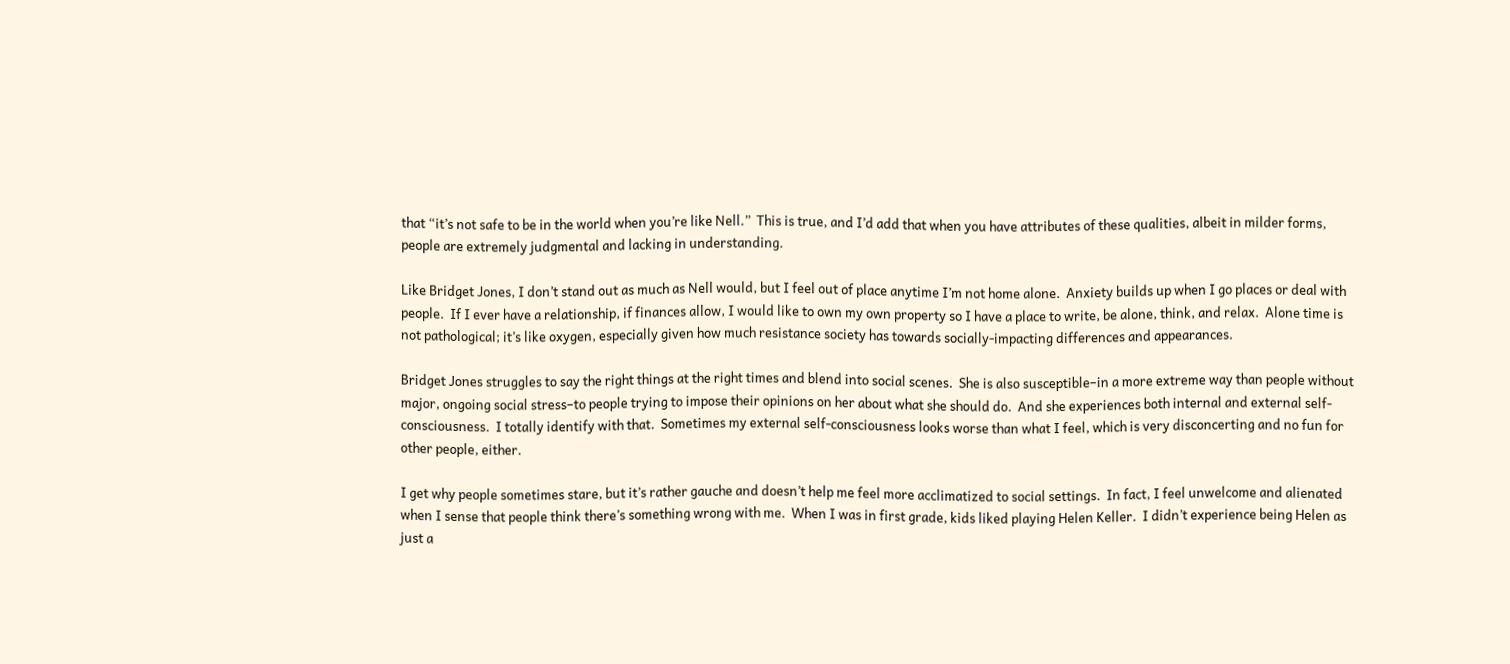that “it’s not safe to be in the world when you’re like Nell.”  This is true, and I’d add that when you have attributes of these qualities, albeit in milder forms, people are extremely judgmental and lacking in understanding.

Like Bridget Jones, I don’t stand out as much as Nell would, but I feel out of place anytime I’m not home alone.  Anxiety builds up when I go places or deal with people.  If I ever have a relationship, if finances allow, I would like to own my own property so I have a place to write, be alone, think, and relax.  Alone time is not pathological; it’s like oxygen, especially given how much resistance society has towards socially-impacting differences and appearances.

Bridget Jones struggles to say the right things at the right times and blend into social scenes.  She is also susceptible–in a more extreme way than people without major, ongoing social stress–to people trying to impose their opinions on her about what she should do.  And she experiences both internal and external self-consciousness.  I totally identify with that.  Sometimes my external self-consciousness looks worse than what I feel, which is very disconcerting and no fun for other people, either.

I get why people sometimes stare, but it’s rather gauche and doesn’t help me feel more acclimatized to social settings.  In fact, I feel unwelcome and alienated when I sense that people think there’s something wrong with me.  When I was in first grade, kids liked playing Helen Keller.  I didn’t experience being Helen as just a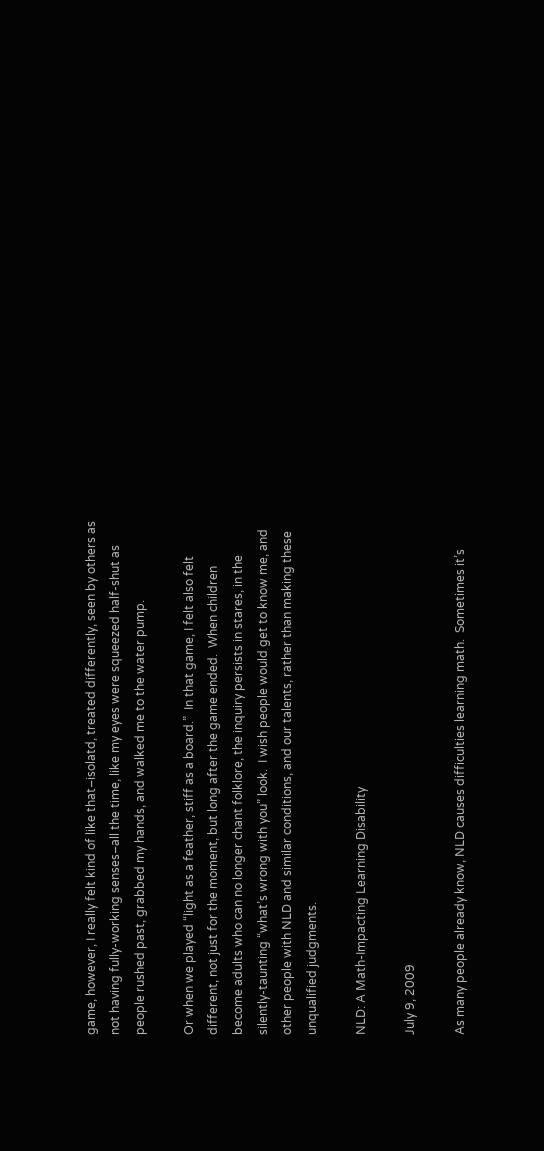game, however, I really felt kind of like that–isolatd, treated differently, seen by others as not having fully-working senses–all the time, like my eyes were squeezed half-shut as people rushed past, grabbed my hands, and walked me to the water pump.

Or when we played “light as a feather, stiff as a board.”  In that game, I felt also felt different, not just for the moment, but long after the game ended.  When children become adults who can no longer chant folklore, the inquiry persists in stares, in the silently-taunting “what’s wrong with you” look.  I wish people would get to know me, and other people with NLD and similar conditions, and our talents, rather than making these unqualified judgments.

NLD: A Math-Impacting Learning Disability

July 9, 2009

As many people already know, NLD causes difficulties learning math.  Sometimes it’s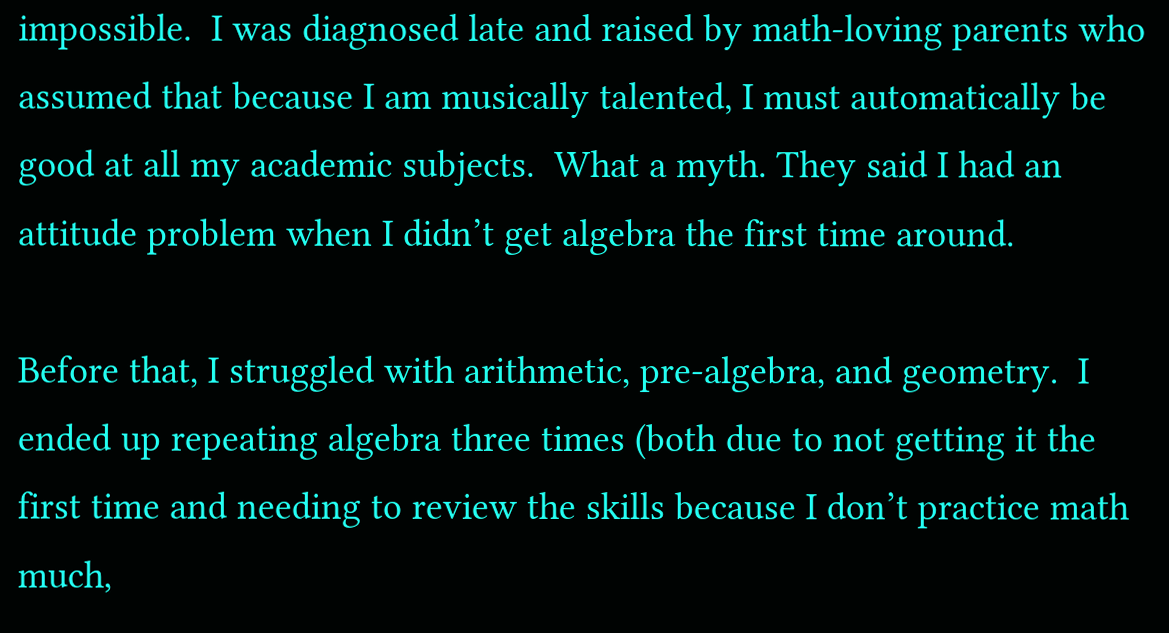impossible.  I was diagnosed late and raised by math-loving parents who assumed that because I am musically talented, I must automatically be good at all my academic subjects.  What a myth. They said I had an attitude problem when I didn’t get algebra the first time around.

Before that, I struggled with arithmetic, pre-algebra, and geometry.  I ended up repeating algebra three times (both due to not getting it the first time and needing to review the skills because I don’t practice math much,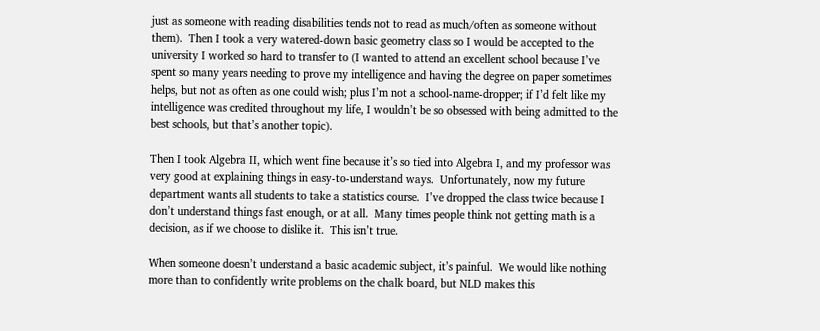just as someone with reading disabilities tends not to read as much/often as someone without them).  Then I took a very watered-down basic geometry class so I would be accepted to the university I worked so hard to transfer to (I wanted to attend an excellent school because I’ve spent so many years needing to prove my intelligence and having the degree on paper sometimes helps, but not as often as one could wish; plus I’m not a school-name-dropper; if I’d felt like my intelligence was credited throughout my life, I wouldn’t be so obsessed with being admitted to the best schools, but that’s another topic).

Then I took Algebra II, which went fine because it’s so tied into Algebra I, and my professor was very good at explaining things in easy-to-understand ways.  Unfortunately, now my future department wants all students to take a statistics course.  I’ve dropped the class twice because I don’t understand things fast enough, or at all.  Many times people think not getting math is a decision, as if we choose to dislike it.  This isn’t true.

When someone doesn’t understand a basic academic subject, it’s painful.  We would like nothing more than to confidently write problems on the chalk board, but NLD makes this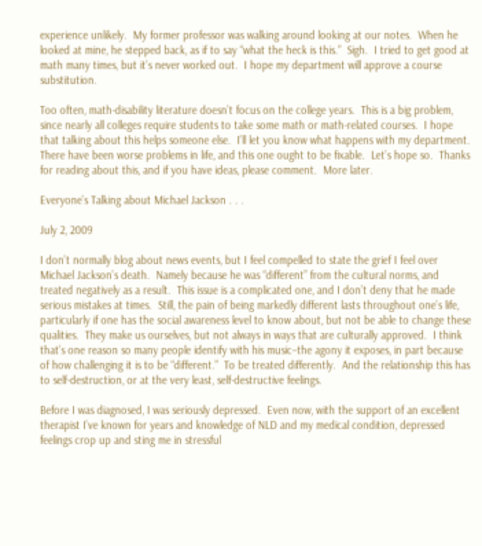experience unlikely.  My former professor was walking around looking at our notes.  When he looked at mine, he stepped back, as if to say “what the heck is this.”  Sigh.  I tried to get good at math many times, but it’s never worked out.  I hope my department will approve a course substitution.

Too often, math-disability literature doesn’t focus on the college years.  This is a big problem, since nearly all colleges require students to take some math or math-related courses.  I hope that talking about this helps someone else.  I’ll let you know what happens with my department.  There have been worse problems in life, and this one ought to be fixable.  Let’s hope so.  Thanks for reading about this, and if you have ideas, please comment.  More later.

Everyone’s Talking about Michael Jackson . . .

July 2, 2009

I don’t normally blog about news events, but I feel compelled to state the grief I feel over Michael Jackson’s death.  Namely because he was “different” from the cultural norms, and treated negatively as a result.  This issue is a complicated one, and I don’t deny that he made serious mistakes at times.  Still, the pain of being markedly different lasts throughout one’s life, particularly if one has the social awareness level to know about, but not be able to change these qualities.  They make us ourselves, but not always in ways that are culturally approved.  I think that’s one reason so many people identify with his music–the agony it exposes, in part because of how challenging it is to be “different.”  To be treated differently.  And the relationship this has to self-destruction, or at the very least, self-destructive feelings.

Before I was diagnosed, I was seriously depressed.  Even now, with the support of an excellent therapist I’ve known for years and knowledge of NLD and my medical condition, depressed feelings crop up and sting me in stressful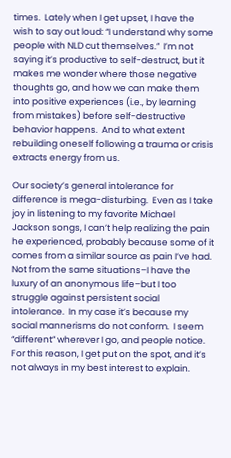times.  Lately when I get upset, I have the wish to say out loud: “I understand why some people with NLD cut themselves.”  I’m not saying it’s productive to self-destruct, but it makes me wonder where those negative thoughts go, and how we can make them into positive experiences (i.e., by learning from mistakes) before self-destructive behavior happens.  And to what extent rebuilding oneself following a trauma or crisis extracts energy from us.

Our society’s general intolerance for difference is mega-disturbing.  Even as I take joy in listening to my favorite Michael Jackson songs, I can’t help realizing the pain he experienced, probably because some of it comes from a similar source as pain I’ve had.  Not from the same situations–I have the luxury of an anonymous life–but I too struggle against persistent social intolerance.  In my case it’s because my social mannerisms do not conform.  I seem “different” wherever I go, and people notice.  For this reason, I get put on the spot, and it’s not always in my best interest to explain.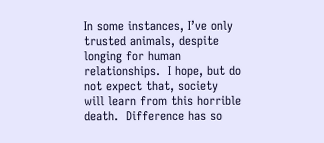In some instances, I’ve only trusted animals, despite longing for human relationships.  I hope, but do not expect that, society will learn from this horrible death.  Difference has so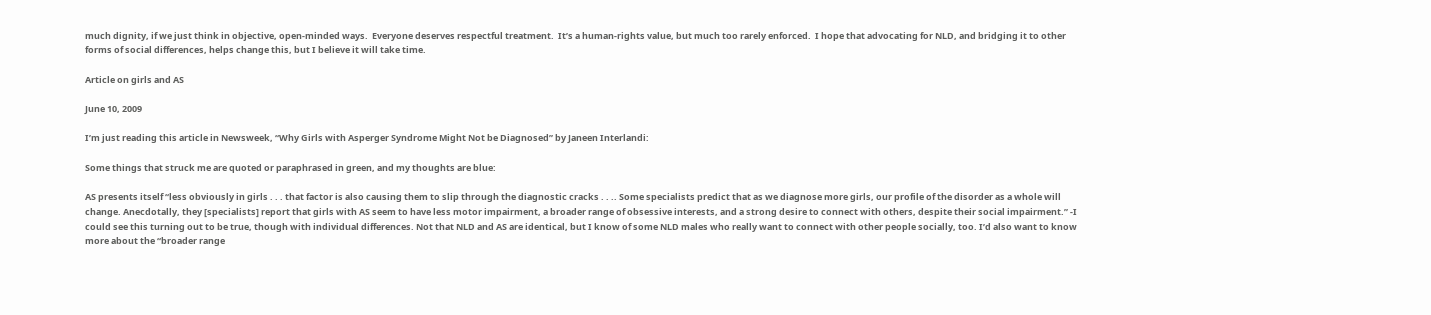much dignity, if we just think in objective, open-minded ways.  Everyone deserves respectful treatment.  It’s a human-rights value, but much too rarely enforced.  I hope that advocating for NLD, and bridging it to other forms of social differences, helps change this, but I believe it will take time.

Article on girls and AS

June 10, 2009

I’m just reading this article in Newsweek, “Why Girls with Asperger Syndrome Might Not be Diagnosed” by Janeen Interlandi:

Some things that struck me are quoted or paraphrased in green, and my thoughts are blue:

AS presents itself “less obviously in girls . . . that factor is also causing them to slip through the diagnostic cracks . . .. Some specialists predict that as we diagnose more girls, our profile of the disorder as a whole will change. Anecdotally, they [specialists] report that girls with AS seem to have less motor impairment, a broader range of obsessive interests, and a strong desire to connect with others, despite their social impairment.” -I could see this turning out to be true, though with individual differences. Not that NLD and AS are identical, but I know of some NLD males who really want to connect with other people socially, too. I’d also want to know more about the “broader range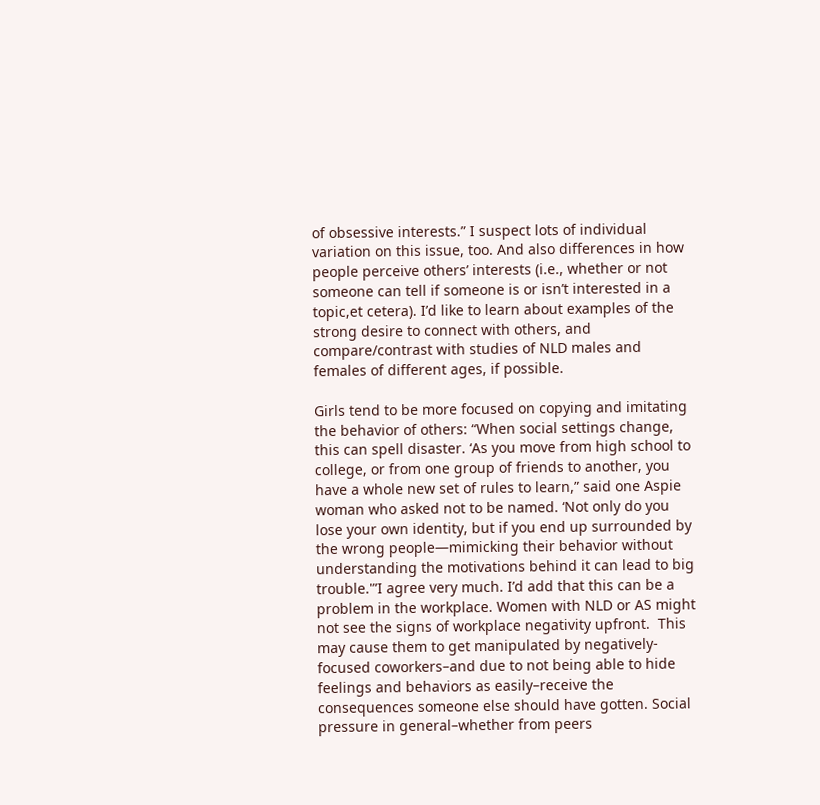of obsessive interests.” I suspect lots of individual variation on this issue, too. And also differences in how people perceive others’ interests (i.e., whether or not someone can tell if someone is or isn’t interested in a topic,et cetera). I’d like to learn about examples of the strong desire to connect with others, and compare/contrast with studies of NLD males and females of different ages, if possible.

Girls tend to be more focused on copying and imitating the behavior of others: “When social settings change, this can spell disaster. ‘As you move from high school to college, or from one group of friends to another, you have a whole new set of rules to learn,” said one Aspie woman who asked not to be named. ‘Not only do you lose your own identity, but if you end up surrounded by the wrong people—mimicking their behavior without understanding the motivations behind it can lead to big trouble.'”I agree very much. I’d add that this can be a problem in the workplace. Women with NLD or AS might not see the signs of workplace negativity upfront.  This may cause them to get manipulated by negatively-focused coworkers–and due to not being able to hide feelings and behaviors as easily–receive the consequences someone else should have gotten. Social pressure in general–whether from peers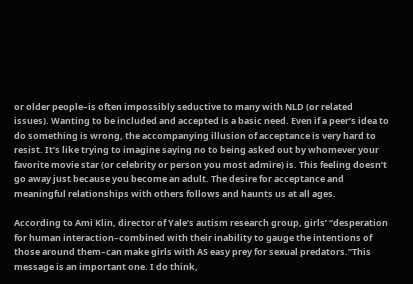or older people–is often impossibly seductive to many with NLD (or related issues). Wanting to be included and accepted is a basic need. Even if a peer’s idea to do something is wrong, the accompanying illusion of acceptance is very hard to resist. It’s like trying to imagine saying no to being asked out by whomever your favorite movie star (or celebrity or person you most admire) is. This feeling doesn’t go away just because you become an adult. The desire for acceptance and meaningful relationships with others follows and haunts us at all ages.

According to Ami Klin, director of Yale’s autism research group, girls’ “desperation for human interaction–combined with their inability to gauge the intentions of those around them–can make girls with AS easy prey for sexual predators.”This message is an important one. I do think,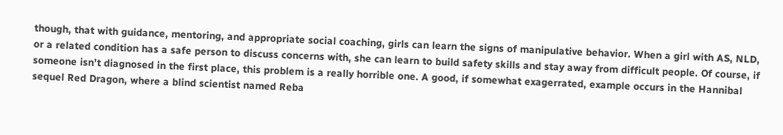though, that with guidance, mentoring, and appropriate social coaching, girls can learn the signs of manipulative behavior. When a girl with AS, NLD, or a related condition has a safe person to discuss concerns with, she can learn to build safety skills and stay away from difficult people. Of course, if someone isn’t diagnosed in the first place, this problem is a really horrible one. A good, if somewhat exagerrated, example occurs in the Hannibal sequel Red Dragon, where a blind scientist named Reba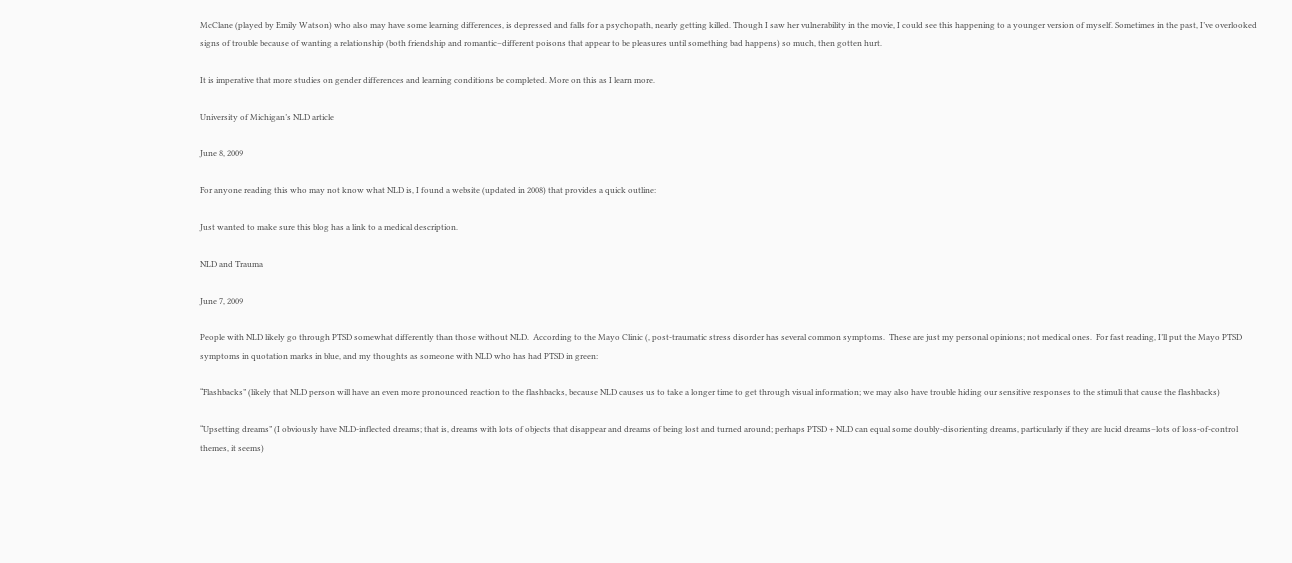McClane (played by Emily Watson) who also may have some learning differences, is depressed and falls for a psychopath, nearly getting killed. Though I saw her vulnerability in the movie, I could see this happening to a younger version of myself. Sometimes in the past, I’ve overlooked signs of trouble because of wanting a relationship (both friendship and romantic–different poisons that appear to be pleasures until something bad happens) so much, then gotten hurt.

It is imperative that more studies on gender differences and learning conditions be completed. More on this as I learn more.

University of Michigan’s NLD article

June 8, 2009

For anyone reading this who may not know what NLD is, I found a website (updated in 2008) that provides a quick outline:

Just wanted to make sure this blog has a link to a medical description.

NLD and Trauma

June 7, 2009

People with NLD likely go through PTSD somewhat differently than those without NLD.  According to the Mayo Clinic (, post-traumatic stress disorder has several common symptoms.  These are just my personal opinions; not medical ones.  For fast reading, I’ll put the Mayo PTSD symptoms in quotation marks in blue, and my thoughts as someone with NLD who has had PTSD in green:

“Flashbacks” (likely that NLD person will have an even more pronounced reaction to the flashbacks, because NLD causes us to take a longer time to get through visual information; we may also have trouble hiding our sensitive responses to the stimuli that cause the flashbacks)

“Upsetting dreams” (I obviously have NLD-inflected dreams; that is, dreams with lots of objects that disappear and dreams of being lost and turned around; perhaps PTSD + NLD can equal some doubly-disorienting dreams, particularly if they are lucid dreams–lots of loss-of-control themes, it seems)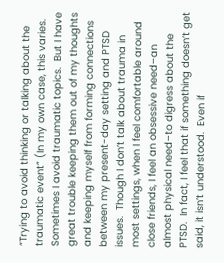“Trying to avoid thinking or talking about the traumatic event” (In my own case, this varies.  Sometimes I avoid traumatic topics.  But I have great trouble keeping them out of my thoughts and keeping myself from forming connections between my present-day setting and PTSD issues.  Though I don’t talk about trauma in most settings, when I feel comfortable around close friends, I feel an obsessive need–an almost physical need–to digress about the PTSD.  In fact, I feel that if something doesn’t get said, it isn’t understood.  Even if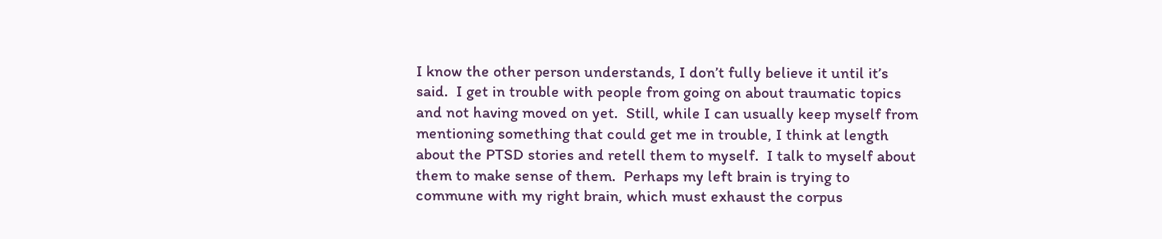I know the other person understands, I don’t fully believe it until it’s said.  I get in trouble with people from going on about traumatic topics and not having moved on yet.  Still, while I can usually keep myself from mentioning something that could get me in trouble, I think at length about the PTSD stories and retell them to myself.  I talk to myself about them to make sense of them.  Perhaps my left brain is trying to commune with my right brain, which must exhaust the corpus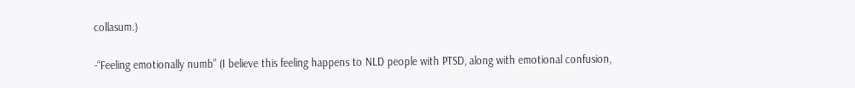collasum.)

-“Feeling emotionally numb” (I believe this feeling happens to NLD people with PTSD, along with emotional confusion,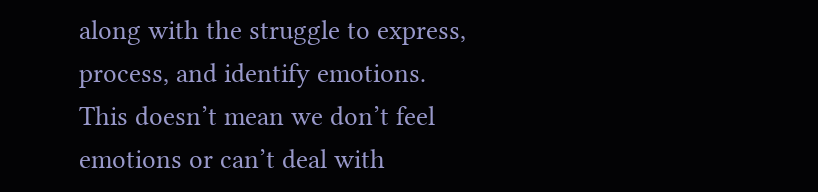along with the struggle to express, process, and identify emotions.  This doesn’t mean we don’t feel emotions or can’t deal with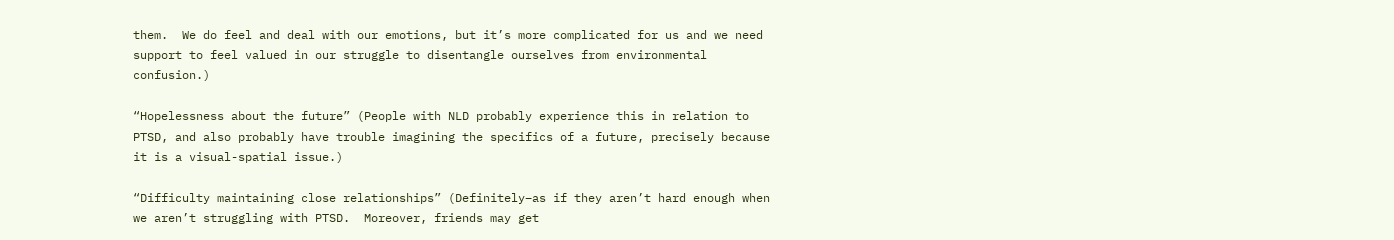them.  We do feel and deal with our emotions, but it’s more complicated for us and we need support to feel valued in our struggle to disentangle ourselves from environmental confusion.)

“Hopelessness about the future” (People with NLD probably experience this in relation to PTSD, and also probably have trouble imagining the specifics of a future, precisely because it is a visual-spatial issue.)

“Difficulty maintaining close relationships” (Definitely–as if they aren’t hard enough when we aren’t struggling with PTSD.  Moreover, friends may get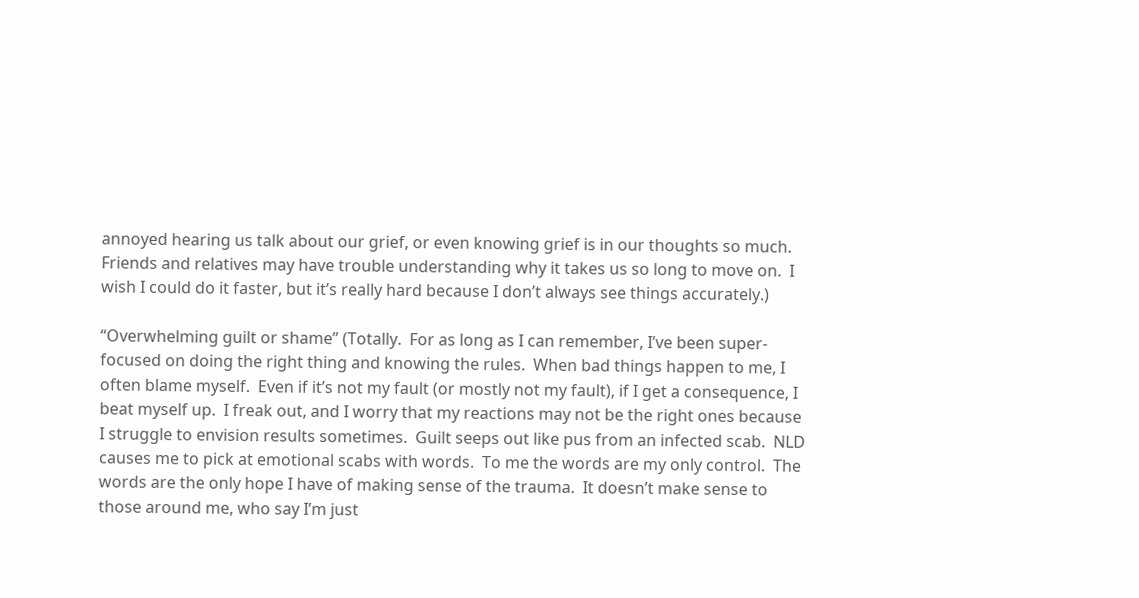annoyed hearing us talk about our grief, or even knowing grief is in our thoughts so much.  Friends and relatives may have trouble understanding why it takes us so long to move on.  I wish I could do it faster, but it’s really hard because I don’t always see things accurately.)

“Overwhelming guilt or shame” (Totally.  For as long as I can remember, I’ve been super-focused on doing the right thing and knowing the rules.  When bad things happen to me, I often blame myself.  Even if it’s not my fault (or mostly not my fault), if I get a consequence, I beat myself up.  I freak out, and I worry that my reactions may not be the right ones because I struggle to envision results sometimes.  Guilt seeps out like pus from an infected scab.  NLD causes me to pick at emotional scabs with words.  To me the words are my only control.  The words are the only hope I have of making sense of the trauma.  It doesn’t make sense to those around me, who say I’m just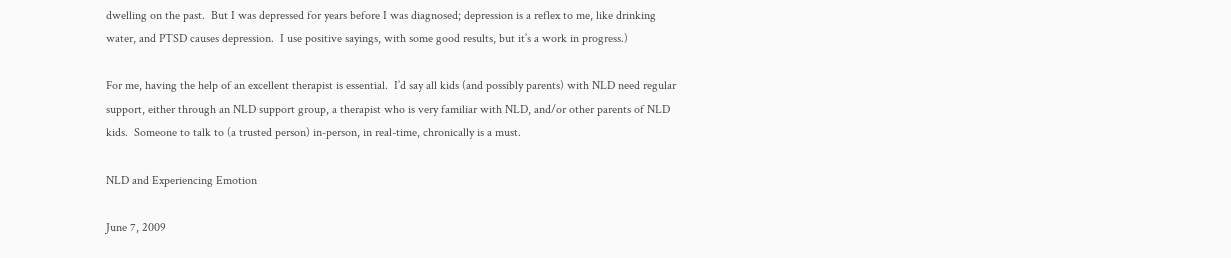dwelling on the past.  But I was depressed for years before I was diagnosed; depression is a reflex to me, like drinking water, and PTSD causes depression.  I use positive sayings, with some good results, but it’s a work in progress.)

For me, having the help of an excellent therapist is essential.  I’d say all kids (and possibly parents) with NLD need regular support, either through an NLD support group, a therapist who is very familiar with NLD, and/or other parents of NLD kids.  Someone to talk to (a trusted person) in-person, in real-time, chronically is a must.

NLD and Experiencing Emotion

June 7, 2009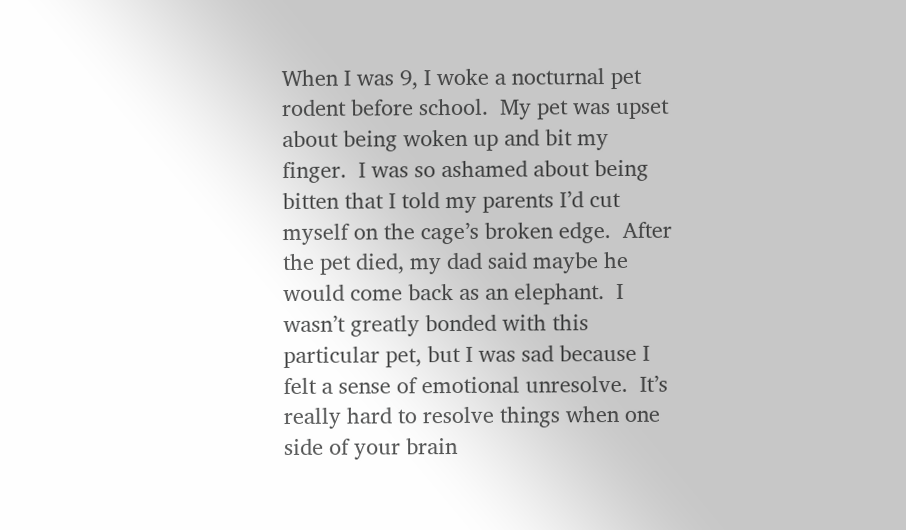When I was 9, I woke a nocturnal pet rodent before school.  My pet was upset about being woken up and bit my finger.  I was so ashamed about being bitten that I told my parents I’d cut myself on the cage’s broken edge.  After the pet died, my dad said maybe he would come back as an elephant.  I wasn’t greatly bonded with this particular pet, but I was sad because I felt a sense of emotional unresolve.  It’s really hard to resolve things when one side of your brain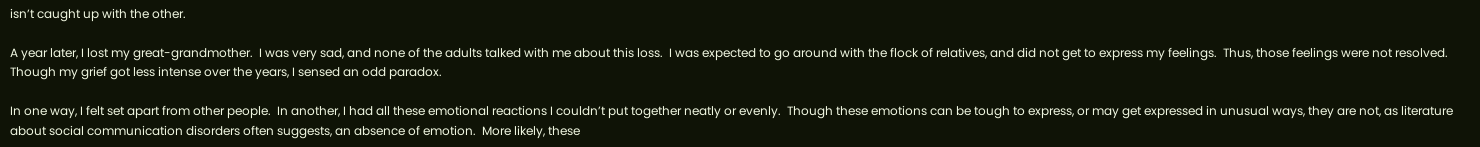isn’t caught up with the other.

A year later, I lost my great-grandmother.  I was very sad, and none of the adults talked with me about this loss.  I was expected to go around with the flock of relatives, and did not get to express my feelings.  Thus, those feelings were not resolved.  Though my grief got less intense over the years, I sensed an odd paradox.

In one way, I felt set apart from other people.  In another, I had all these emotional reactions I couldn’t put together neatly or evenly.  Though these emotions can be tough to express, or may get expressed in unusual ways, they are not, as literature about social communication disorders often suggests, an absence of emotion.  More likely, these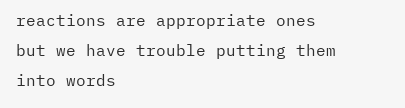reactions are appropriate ones but we have trouble putting them into words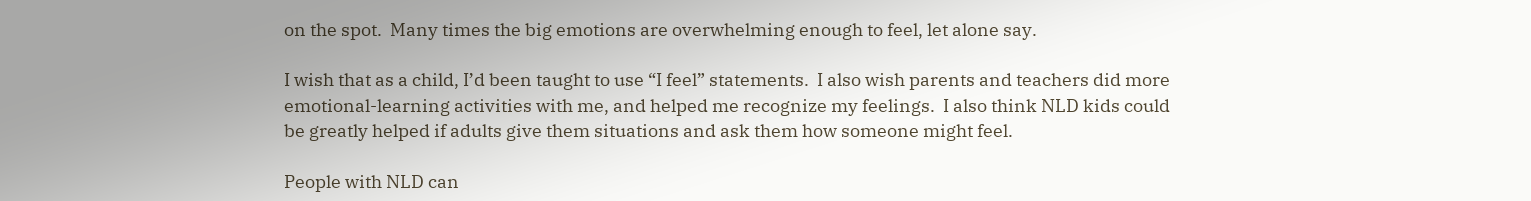on the spot.  Many times the big emotions are overwhelming enough to feel, let alone say.

I wish that as a child, I’d been taught to use “I feel” statements.  I also wish parents and teachers did more emotional-learning activities with me, and helped me recognize my feelings.  I also think NLD kids could be greatly helped if adults give them situations and ask them how someone might feel.

People with NLD can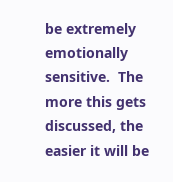be extremely emotionally sensitive.  The more this gets discussed, the easier it will be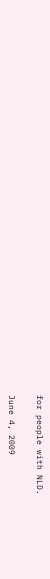for people with NLD.

June 4, 2009